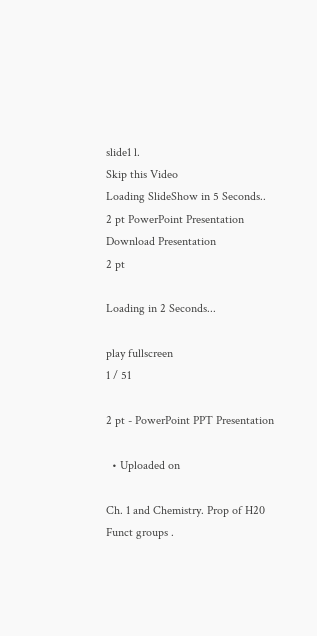slide1 l.
Skip this Video
Loading SlideShow in 5 Seconds..
2 pt PowerPoint Presentation
Download Presentation
2 pt

Loading in 2 Seconds...

play fullscreen
1 / 51

2 pt - PowerPoint PPT Presentation

  • Uploaded on

Ch. 1 and Chemistry. Prop of H20 Funct groups .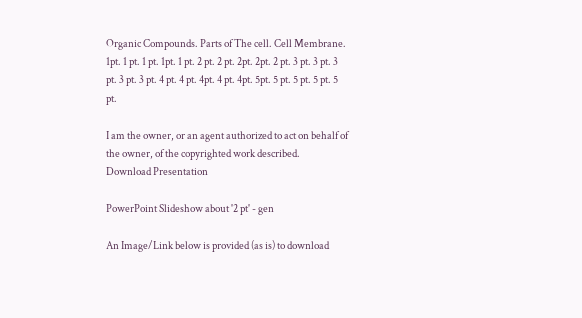Organic Compounds. Parts of The cell. Cell Membrane. 1pt. 1 pt. 1 pt. 1pt. 1 pt. 2 pt. 2 pt. 2pt. 2pt. 2 pt. 3 pt. 3 pt. 3 pt. 3 pt. 3 pt. 4 pt. 4 pt. 4pt. 4 pt. 4pt. 5pt. 5 pt. 5 pt. 5 pt. 5 pt.

I am the owner, or an agent authorized to act on behalf of the owner, of the copyrighted work described.
Download Presentation

PowerPoint Slideshow about '2 pt' - gen

An Image/Link below is provided (as is) to download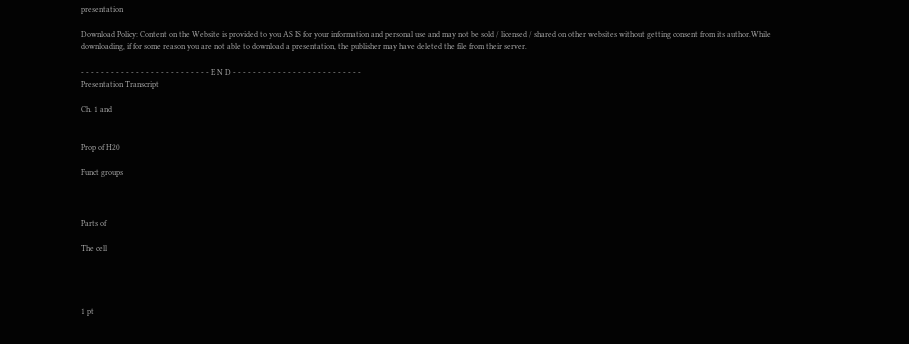presentation

Download Policy: Content on the Website is provided to you AS IS for your information and personal use and may not be sold / licensed / shared on other websites without getting consent from its author.While downloading, if for some reason you are not able to download a presentation, the publisher may have deleted the file from their server.

- - - - - - - - - - - - - - - - - - - - - - - - - - E N D - - - - - - - - - - - - - - - - - - - - - - - - - -
Presentation Transcript

Ch. 1 and


Prop of H20

Funct groups



Parts of

The cell




1 pt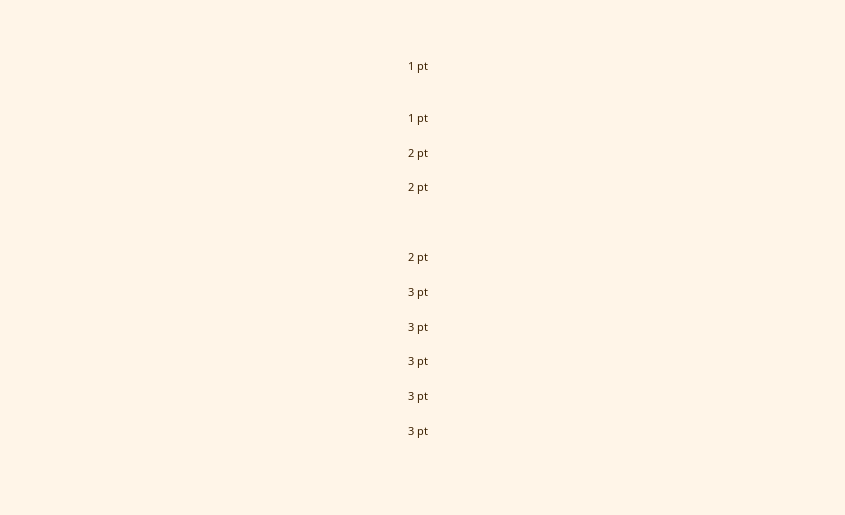1 pt


1 pt

2 pt

2 pt



2 pt

3 pt

3 pt

3 pt

3 pt

3 pt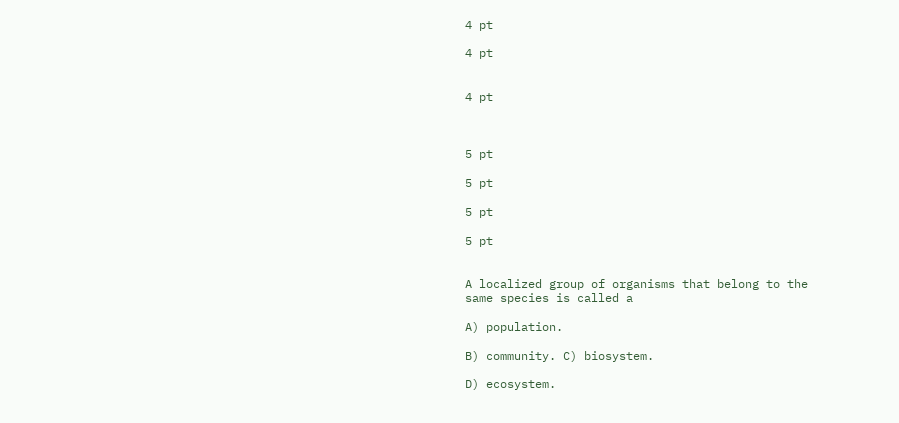4 pt

4 pt


4 pt



5 pt

5 pt

5 pt

5 pt


A localized group of organisms that belong to the same species is called a

A) population.

B) community. C) biosystem.

D) ecosystem.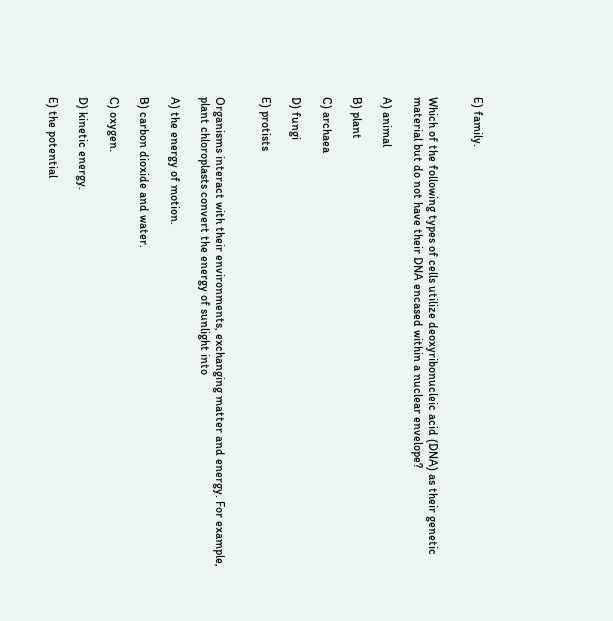E) family.


Which of the following types of cells utilize deoxyribonucleic acid (DNA) as their genetic material but do not have their DNA encased within a nuclear envelope?

A) animal

B) plant

C) archaea

D) fungi

E) protists


Organisms interact with their environments, exchanging matter and energy. For example, plant chloroplasts convert the energy of sunlight into

A) the energy of motion.

B) carbon dioxide and water.

C) oxygen.

D) kinetic energy.

E) the potential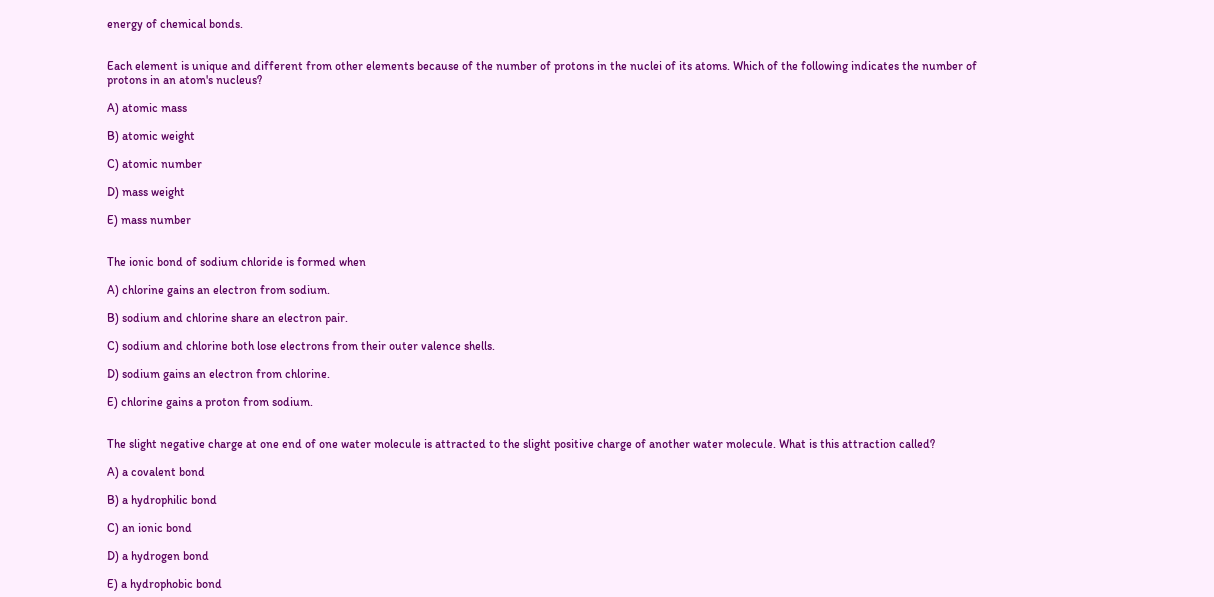energy of chemical bonds.


Each element is unique and different from other elements because of the number of protons in the nuclei of its atoms. Which of the following indicates the number of protons in an atom's nucleus?

A) atomic mass

B) atomic weight

C) atomic number

D) mass weight

E) mass number


The ionic bond of sodium chloride is formed when

A) chlorine gains an electron from sodium.

B) sodium and chlorine share an electron pair.

C) sodium and chlorine both lose electrons from their outer valence shells.

D) sodium gains an electron from chlorine.

E) chlorine gains a proton from sodium.


The slight negative charge at one end of one water molecule is attracted to the slight positive charge of another water molecule. What is this attraction called?

A) a covalent bond

B) a hydrophilic bond

C) an ionic bond

D) a hydrogen bond

E) a hydrophobic bond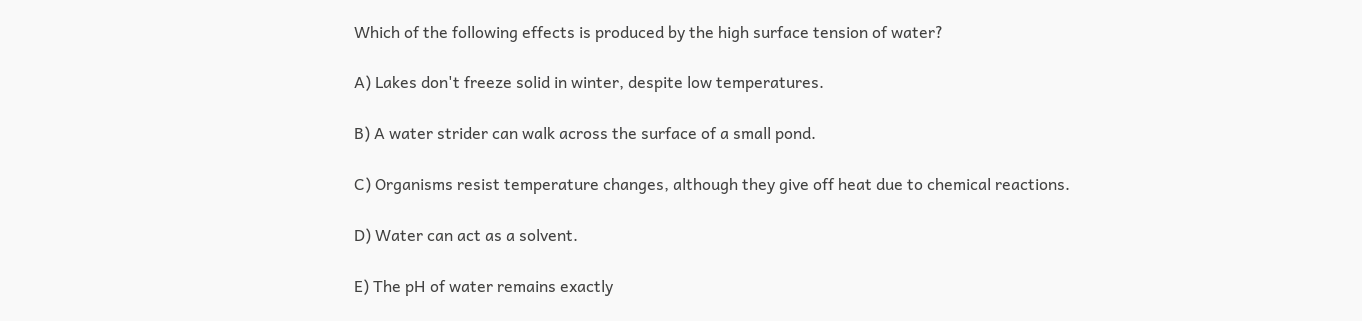Which of the following effects is produced by the high surface tension of water?

A) Lakes don't freeze solid in winter, despite low temperatures.

B) A water strider can walk across the surface of a small pond.

C) Organisms resist temperature changes, although they give off heat due to chemical reactions.

D) Water can act as a solvent.

E) The pH of water remains exactly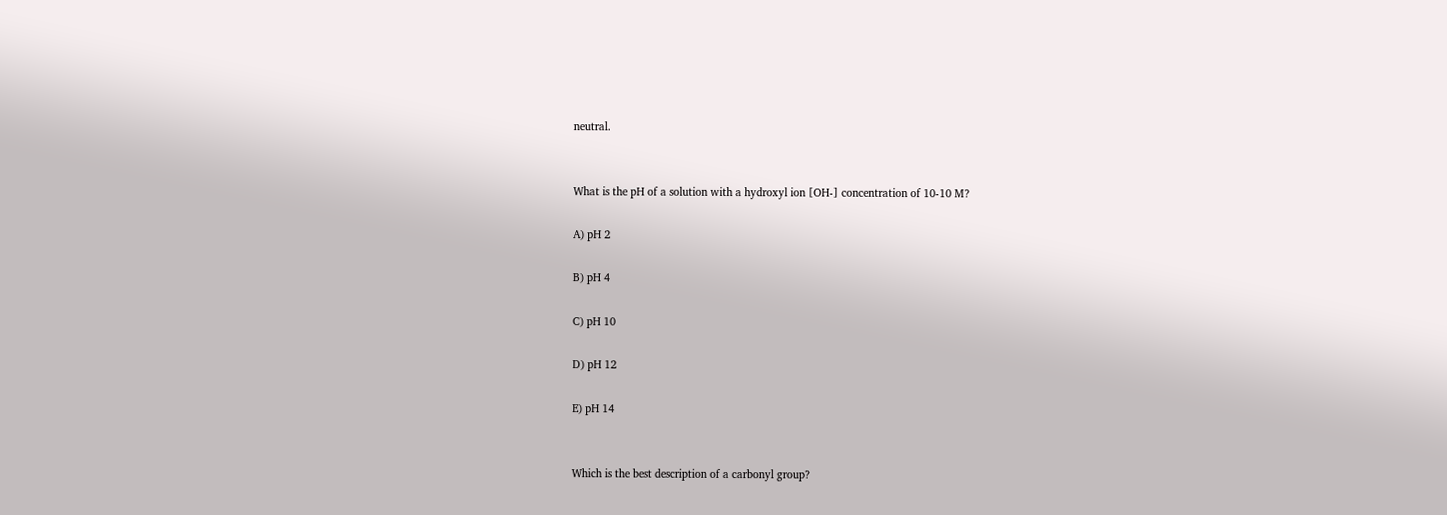neutral.


What is the pH of a solution with a hydroxyl ion [OH-] concentration of 10-10 M?

A) pH 2

B) pH 4

C) pH 10

D) pH 12

E) pH 14


Which is the best description of a carbonyl group?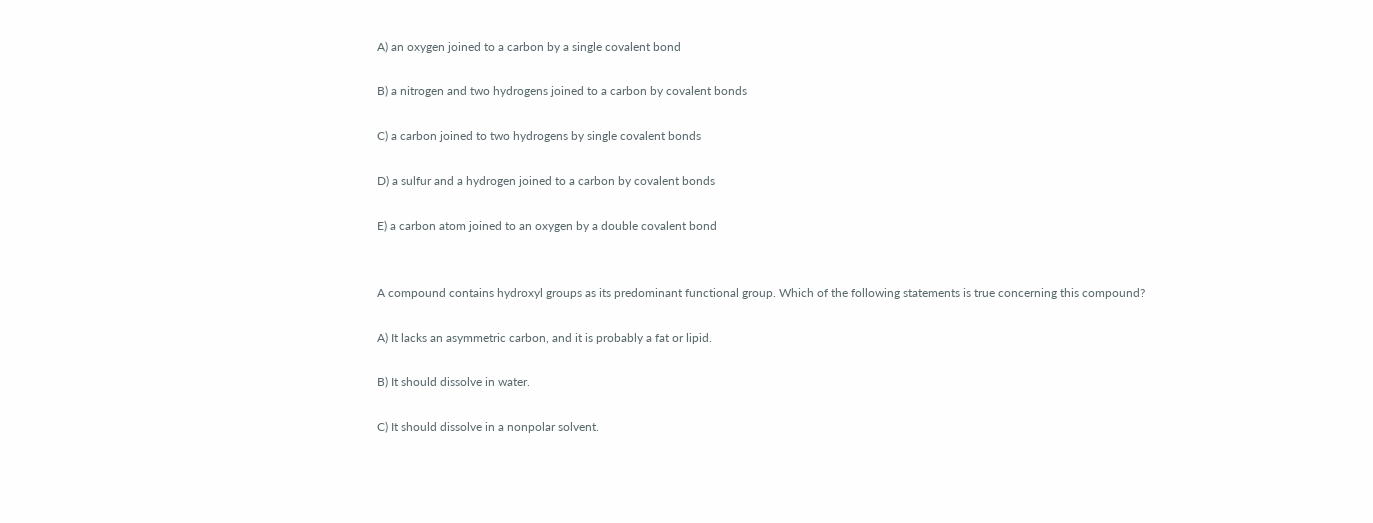A) an oxygen joined to a carbon by a single covalent bond

B) a nitrogen and two hydrogens joined to a carbon by covalent bonds

C) a carbon joined to two hydrogens by single covalent bonds

D) a sulfur and a hydrogen joined to a carbon by covalent bonds

E) a carbon atom joined to an oxygen by a double covalent bond


A compound contains hydroxyl groups as its predominant functional group. Which of the following statements is true concerning this compound?

A) It lacks an asymmetric carbon, and it is probably a fat or lipid.

B) It should dissolve in water.

C) It should dissolve in a nonpolar solvent.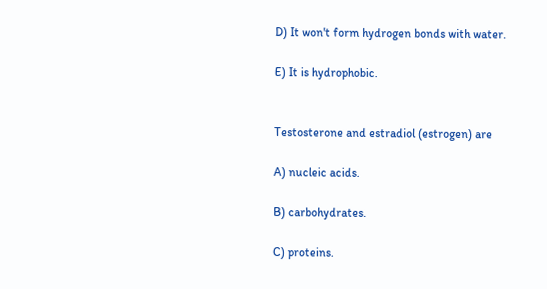D) It won't form hydrogen bonds with water.

E) It is hydrophobic.


Testosterone and estradiol (estrogen) are

A) nucleic acids.

B) carbohydrates.

C) proteins.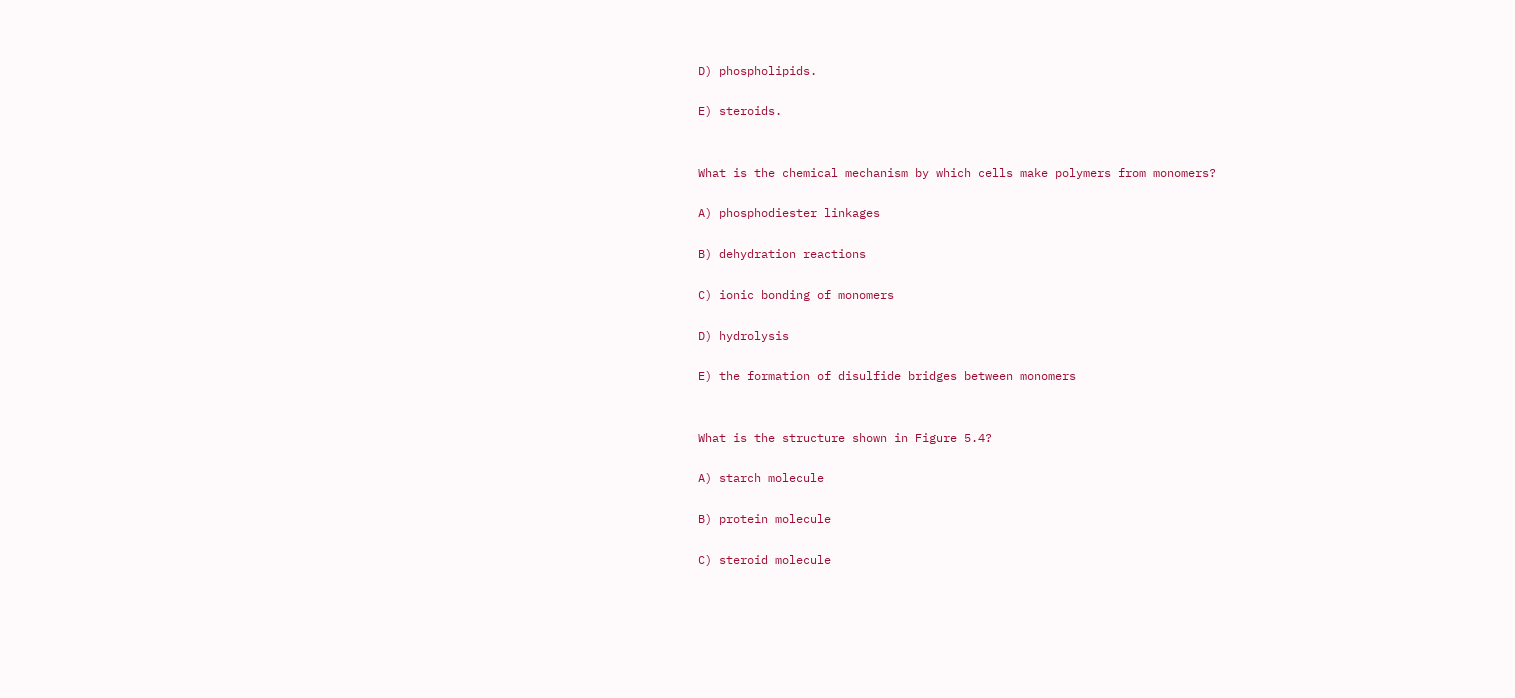D) phospholipids.

E) steroids.


What is the chemical mechanism by which cells make polymers from monomers?

A) phosphodiester linkages

B) dehydration reactions

C) ionic bonding of monomers

D) hydrolysis

E) the formation of disulfide bridges between monomers


What is the structure shown in Figure 5.4?

A) starch molecule

B) protein molecule

C) steroid molecule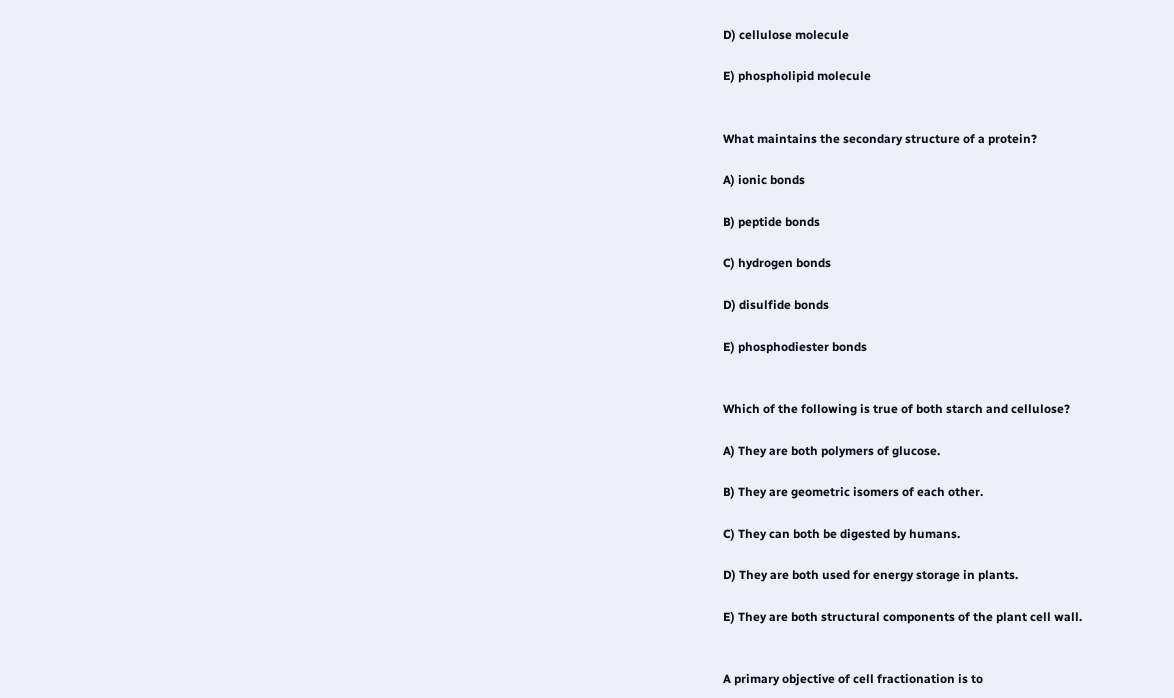D) cellulose molecule

E) phospholipid molecule


What maintains the secondary structure of a protein?

A) ionic bonds

B) peptide bonds

C) hydrogen bonds

D) disulfide bonds

E) phosphodiester bonds


Which of the following is true of both starch and cellulose?

A) They are both polymers of glucose.

B) They are geometric isomers of each other.

C) They can both be digested by humans.

D) They are both used for energy storage in plants.

E) They are both structural components of the plant cell wall.


A primary objective of cell fractionation is to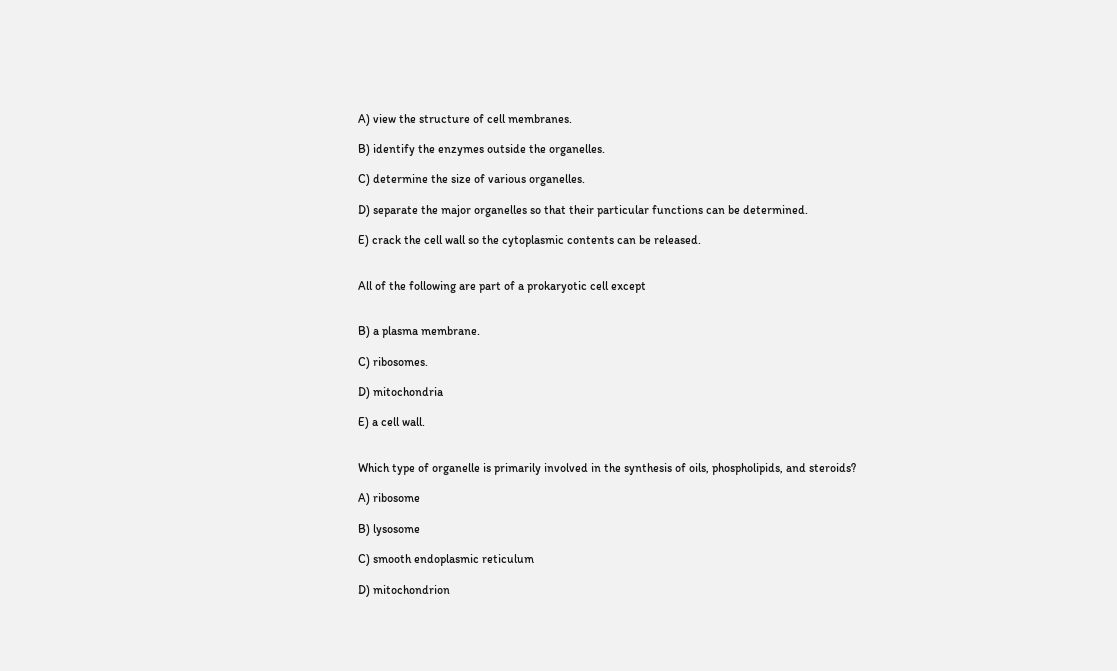A) view the structure of cell membranes.

B) identify the enzymes outside the organelles.

C) determine the size of various organelles.

D) separate the major organelles so that their particular functions can be determined.

E) crack the cell wall so the cytoplasmic contents can be released.


All of the following are part of a prokaryotic cell except


B) a plasma membrane.

C) ribosomes.

D) mitochondria

E) a cell wall.


Which type of organelle is primarily involved in the synthesis of oils, phospholipids, and steroids?

A) ribosome

B) lysosome

C) smooth endoplasmic reticulum

D) mitochondrion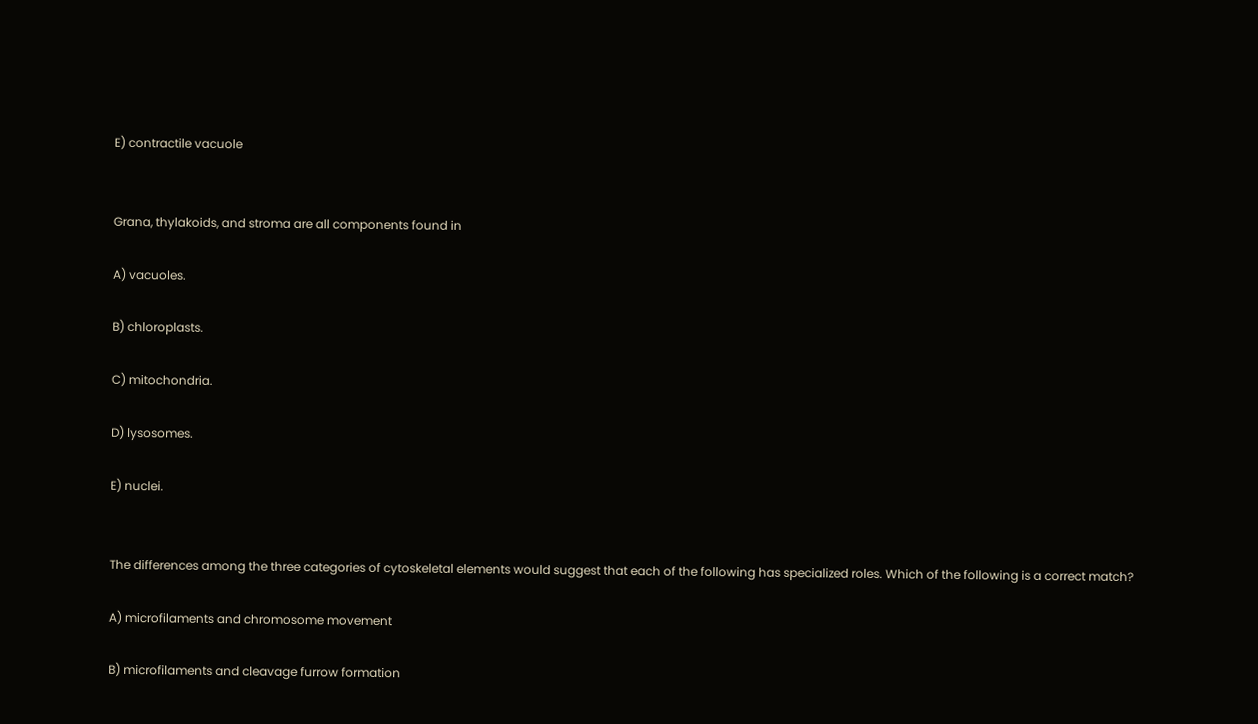E) contractile vacuole


Grana, thylakoids, and stroma are all components found in

A) vacuoles.

B) chloroplasts.

C) mitochondria.

D) lysosomes.

E) nuclei.


The differences among the three categories of cytoskeletal elements would suggest that each of the following has specialized roles. Which of the following is a correct match?

A) microfilaments and chromosome movement

B) microfilaments and cleavage furrow formation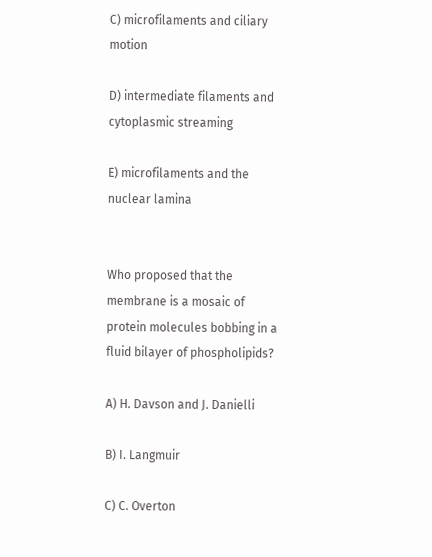C) microfilaments and ciliary motion

D) intermediate filaments and cytoplasmic streaming

E) microfilaments and the nuclear lamina


Who proposed that the membrane is a mosaic of protein molecules bobbing in a fluid bilayer of phospholipids?

A) H. Davson and J. Danielli

B) I. Langmuir

C) C. Overton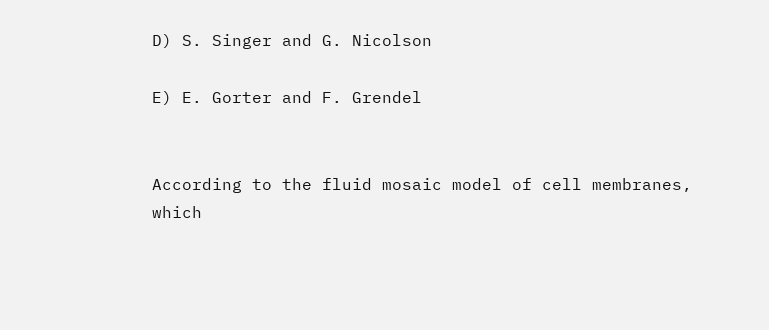D) S. Singer and G. Nicolson

E) E. Gorter and F. Grendel


According to the fluid mosaic model of cell membranes, which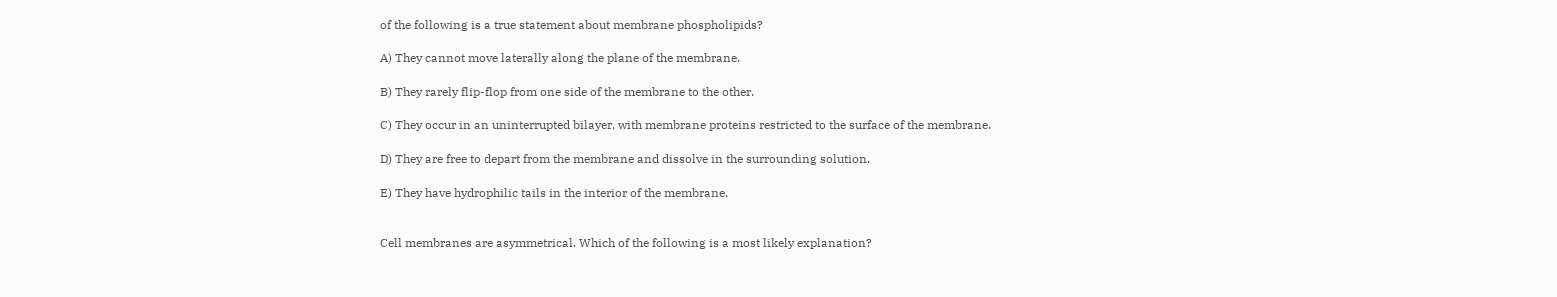of the following is a true statement about membrane phospholipids?

A) They cannot move laterally along the plane of the membrane.

B) They rarely flip-flop from one side of the membrane to the other.

C) They occur in an uninterrupted bilayer, with membrane proteins restricted to the surface of the membrane.

D) They are free to depart from the membrane and dissolve in the surrounding solution.

E) They have hydrophilic tails in the interior of the membrane.


Cell membranes are asymmetrical. Which of the following is a most likely explanation?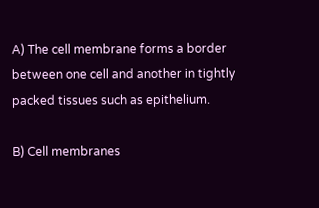A) The cell membrane forms a border between one cell and another in tightly packed tissues such as epithelium.

B) Cell membranes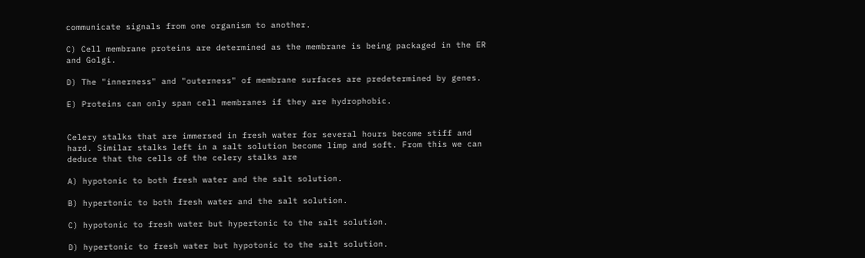communicate signals from one organism to another.

C) Cell membrane proteins are determined as the membrane is being packaged in the ER and Golgi.

D) The "innerness" and "outerness" of membrane surfaces are predetermined by genes.

E) Proteins can only span cell membranes if they are hydrophobic.


Celery stalks that are immersed in fresh water for several hours become stiff and hard. Similar stalks left in a salt solution become limp and soft. From this we can deduce that the cells of the celery stalks are

A) hypotonic to both fresh water and the salt solution.

B) hypertonic to both fresh water and the salt solution.

C) hypotonic to fresh water but hypertonic to the salt solution.

D) hypertonic to fresh water but hypotonic to the salt solution.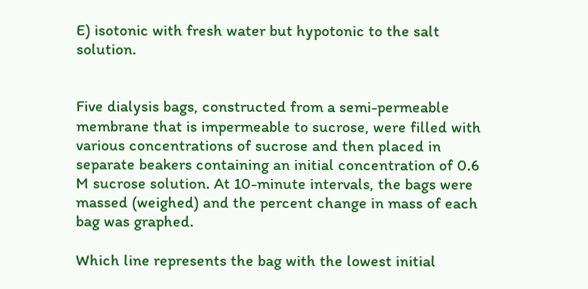E) isotonic with fresh water but hypotonic to the salt solution.


Five dialysis bags, constructed from a semi-permeable membrane that is impermeable to sucrose, were filled with various concentrations of sucrose and then placed in separate beakers containing an initial concentration of 0.6 M sucrose solution. At 10-minute intervals, the bags were massed (weighed) and the percent change in mass of each bag was graphed.

Which line represents the bag with the lowest initial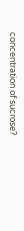concentration of sucrose?